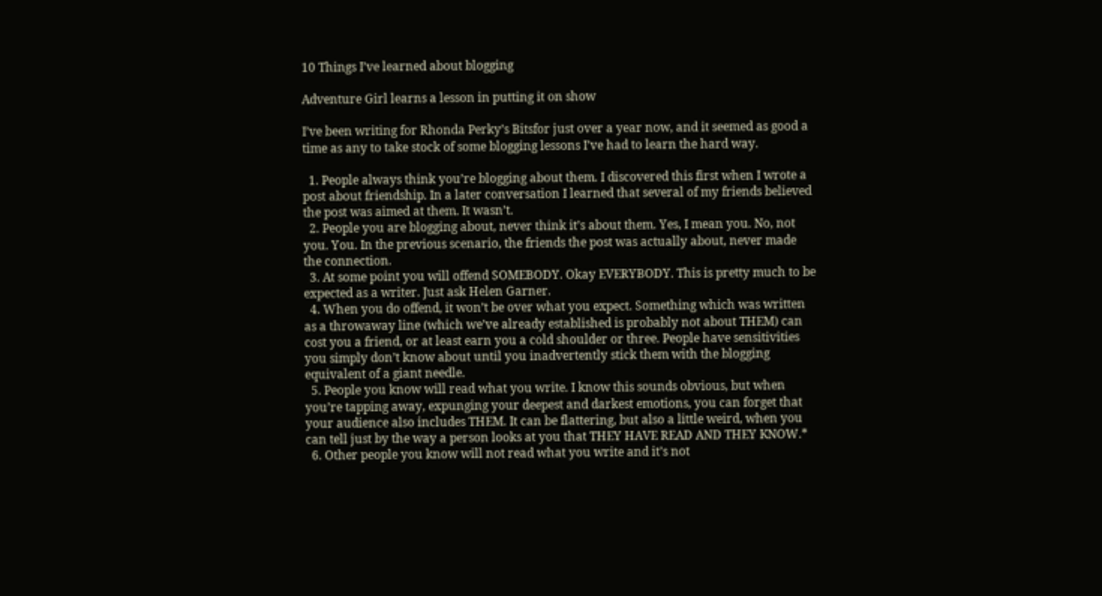10 Things I’ve learned about blogging

Adventure Girl learns a lesson in putting it on show

I’ve been writing for Rhonda Perky’s Bitsfor just over a year now, and it seemed as good a time as any to take stock of some blogging lessons I’ve had to learn the hard way.

  1. People always think you’re blogging about them. I discovered this first when I wrote a post about friendship. In a later conversation I learned that several of my friends believed the post was aimed at them. It wasn’t.
  2. People you are blogging about, never think it’s about them. Yes, I mean you. No, not you. You. In the previous scenario, the friends the post was actually about, never made the connection.
  3. At some point you will offend SOMEBODY. Okay EVERYBODY. This is pretty much to be expected as a writer. Just ask Helen Garner.
  4. When you do offend, it won’t be over what you expect. Something which was written as a throwaway line (which we’ve already established is probably not about THEM) can cost you a friend, or at least earn you a cold shoulder or three. People have sensitivities you simply don’t know about until you inadvertently stick them with the blogging equivalent of a giant needle.
  5. People you know will read what you write. I know this sounds obvious, but when you’re tapping away, expunging your deepest and darkest emotions, you can forget that your audience also includes THEM. It can be flattering, but also a little weird, when you can tell just by the way a person looks at you that THEY HAVE READ AND THEY KNOW.*
  6. Other people you know will not read what you write and it’s not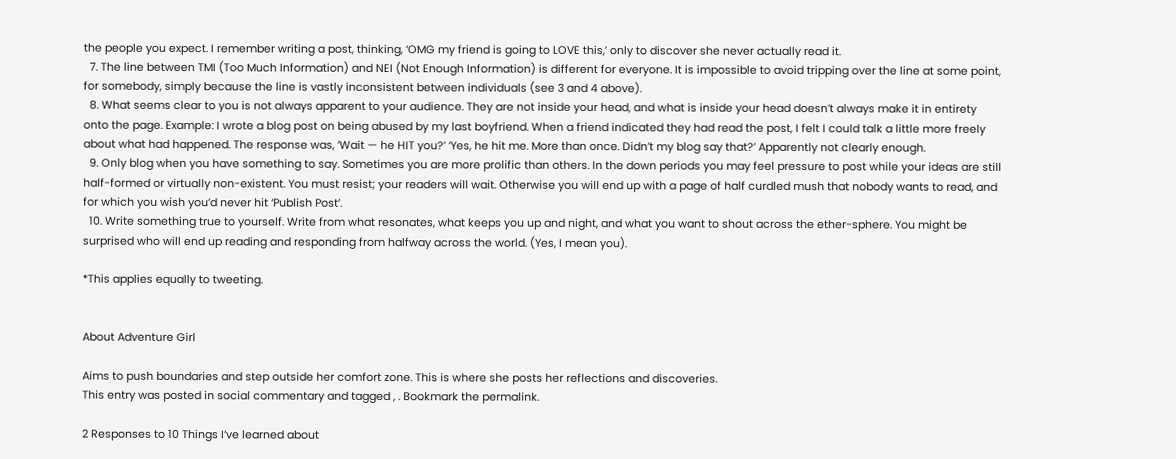the people you expect. I remember writing a post, thinking, ‘OMG my friend is going to LOVE this,’ only to discover she never actually read it.
  7. The line between TMI (Too Much Information) and NEI (Not Enough Information) is different for everyone. It is impossible to avoid tripping over the line at some point, for somebody, simply because the line is vastly inconsistent between individuals (see 3 and 4 above).
  8. What seems clear to you is not always apparent to your audience. They are not inside your head, and what is inside your head doesn’t always make it in entirety onto the page. Example: I wrote a blog post on being abused by my last boyfriend. When a friend indicated they had read the post, I felt I could talk a little more freely about what had happened. The response was, ‘Wait — he HIT you?’ ‘Yes, he hit me. More than once. Didn’t my blog say that?’ Apparently not clearly enough.
  9. Only blog when you have something to say. Sometimes you are more prolific than others. In the down periods you may feel pressure to post while your ideas are still half-formed or virtually non-existent. You must resist; your readers will wait. Otherwise you will end up with a page of half curdled mush that nobody wants to read, and for which you wish you’d never hit ‘Publish Post’.
  10. Write something true to yourself. Write from what resonates, what keeps you up and night, and what you want to shout across the ether-sphere. You might be surprised who will end up reading and responding from halfway across the world. (Yes, I mean you).

*This applies equally to tweeting.


About Adventure Girl

Aims to push boundaries and step outside her comfort zone. This is where she posts her reflections and discoveries.
This entry was posted in social commentary and tagged , . Bookmark the permalink.

2 Responses to 10 Things I’ve learned about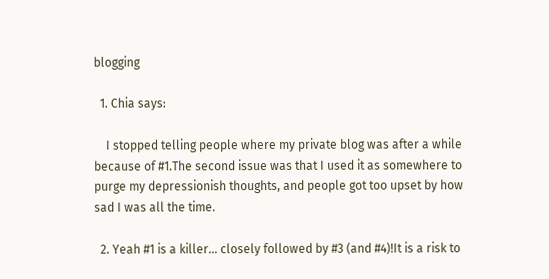blogging

  1. Chia says:

    I stopped telling people where my private blog was after a while because of #1.The second issue was that I used it as somewhere to purge my depressionish thoughts, and people got too upset by how sad I was all the time.

  2. Yeah #1 is a killer… closely followed by #3 (and #4)!It is a risk to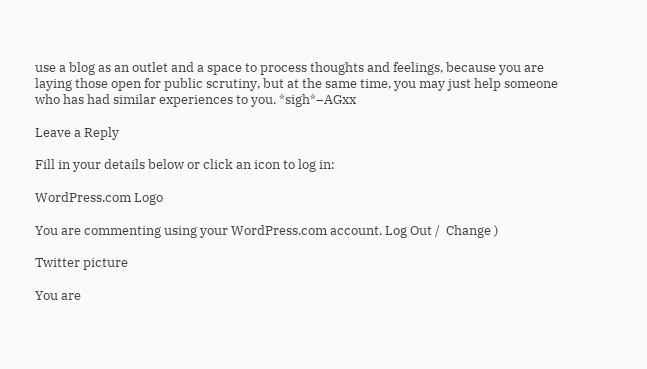use a blog as an outlet and a space to process thoughts and feelings, because you are laying those open for public scrutiny, but at the same time, you may just help someone who has had similar experiences to you. *sigh*–AGxx

Leave a Reply

Fill in your details below or click an icon to log in:

WordPress.com Logo

You are commenting using your WordPress.com account. Log Out /  Change )

Twitter picture

You are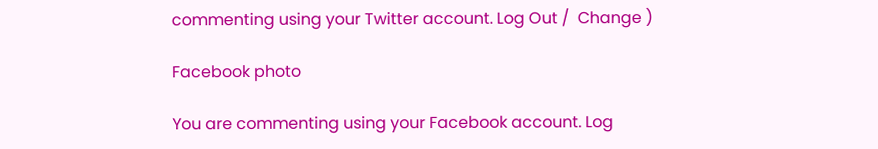commenting using your Twitter account. Log Out /  Change )

Facebook photo

You are commenting using your Facebook account. Log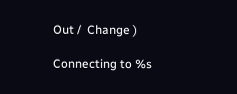Out /  Change )

Connecting to %s